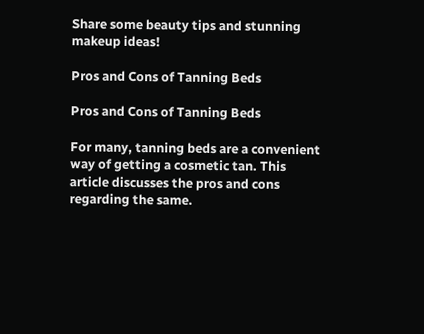Share some beauty tips and stunning makeup ideas!

Pros and Cons of Tanning Beds

Pros and Cons of Tanning Beds

For many, tanning beds are a convenient way of getting a cosmetic tan. This article discusses the pros and cons regarding the same.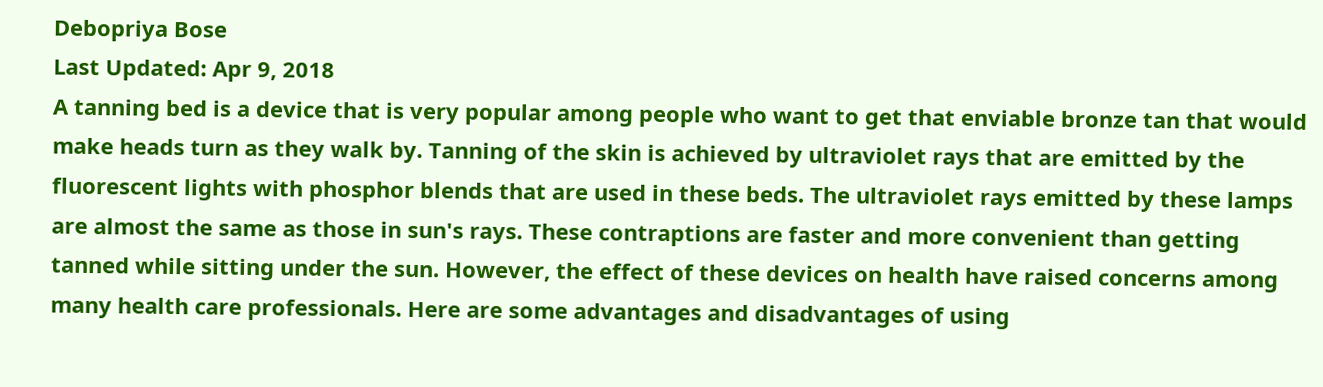Debopriya Bose
Last Updated: Apr 9, 2018
A tanning bed is a device that is very popular among people who want to get that enviable bronze tan that would make heads turn as they walk by. Tanning of the skin is achieved by ultraviolet rays that are emitted by the fluorescent lights with phosphor blends that are used in these beds. The ultraviolet rays emitted by these lamps are almost the same as those in sun's rays. These contraptions are faster and more convenient than getting tanned while sitting under the sun. However, the effect of these devices on health have raised concerns among many health care professionals. Here are some advantages and disadvantages of using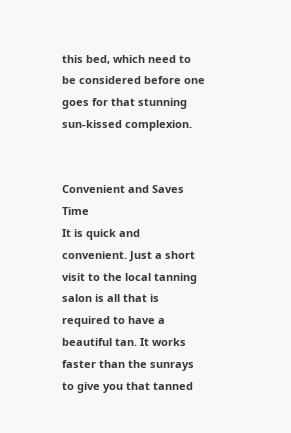this bed, which need to be considered before one goes for that stunning sun-kissed complexion.


Convenient and Saves Time
It is quick and convenient. Just a short visit to the local tanning salon is all that is required to have a beautiful tan. It works faster than the sunrays to give you that tanned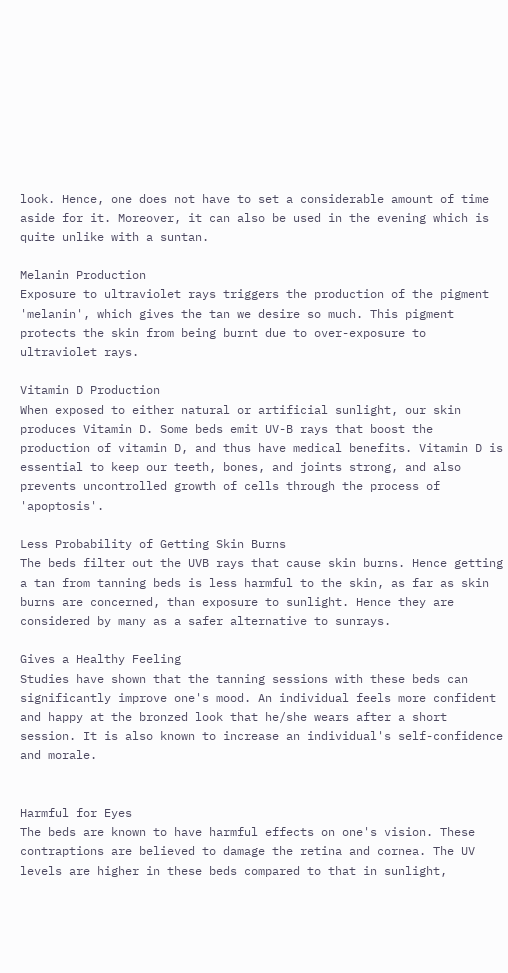look. Hence, one does not have to set a considerable amount of time aside for it. Moreover, it can also be used in the evening which is quite unlike with a suntan.

Melanin Production
Exposure to ultraviolet rays triggers the production of the pigment 'melanin', which gives the tan we desire so much. This pigment protects the skin from being burnt due to over-exposure to ultraviolet rays.

Vitamin D Production
When exposed to either natural or artificial sunlight, our skin produces Vitamin D. Some beds emit UV-B rays that boost the production of vitamin D, and thus have medical benefits. Vitamin D is essential to keep our teeth, bones, and joints strong, and also prevents uncontrolled growth of cells through the process of 'apoptosis'.

Less Probability of Getting Skin Burns
The beds filter out the UVB rays that cause skin burns. Hence getting a tan from tanning beds is less harmful to the skin, as far as skin burns are concerned, than exposure to sunlight. Hence they are considered by many as a safer alternative to sunrays.

Gives a Healthy Feeling
Studies have shown that the tanning sessions with these beds can significantly improve one's mood. An individual feels more confident and happy at the bronzed look that he/she wears after a short session. It is also known to increase an individual's self-confidence and morale.


Harmful for Eyes
The beds are known to have harmful effects on one's vision. These contraptions are believed to damage the retina and cornea. The UV levels are higher in these beds compared to that in sunlight,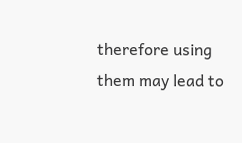therefore using them may lead to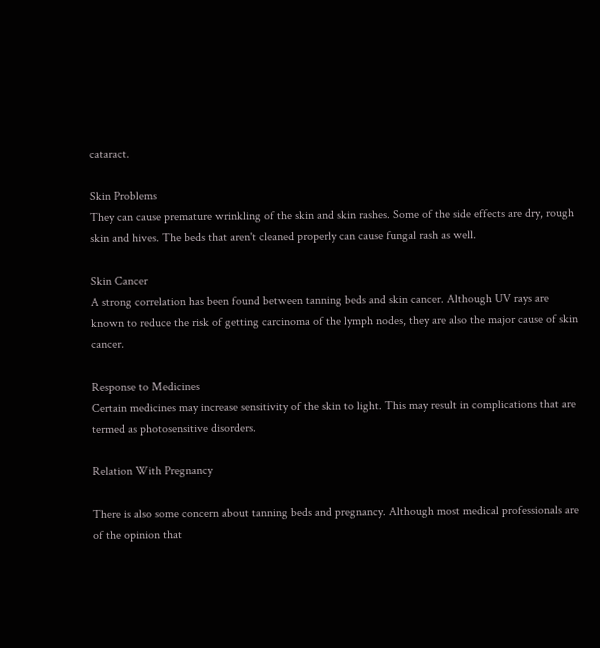cataract.

Skin Problems
They can cause premature wrinkling of the skin and skin rashes. Some of the side effects are dry, rough skin and hives. The beds that aren't cleaned properly can cause fungal rash as well.

Skin Cancer
A strong correlation has been found between tanning beds and skin cancer. Although UV rays are known to reduce the risk of getting carcinoma of the lymph nodes, they are also the major cause of skin cancer.

Response to Medicines
Certain medicines may increase sensitivity of the skin to light. This may result in complications that are termed as photosensitive disorders.

Relation With Pregnancy

There is also some concern about tanning beds and pregnancy. Although most medical professionals are of the opinion that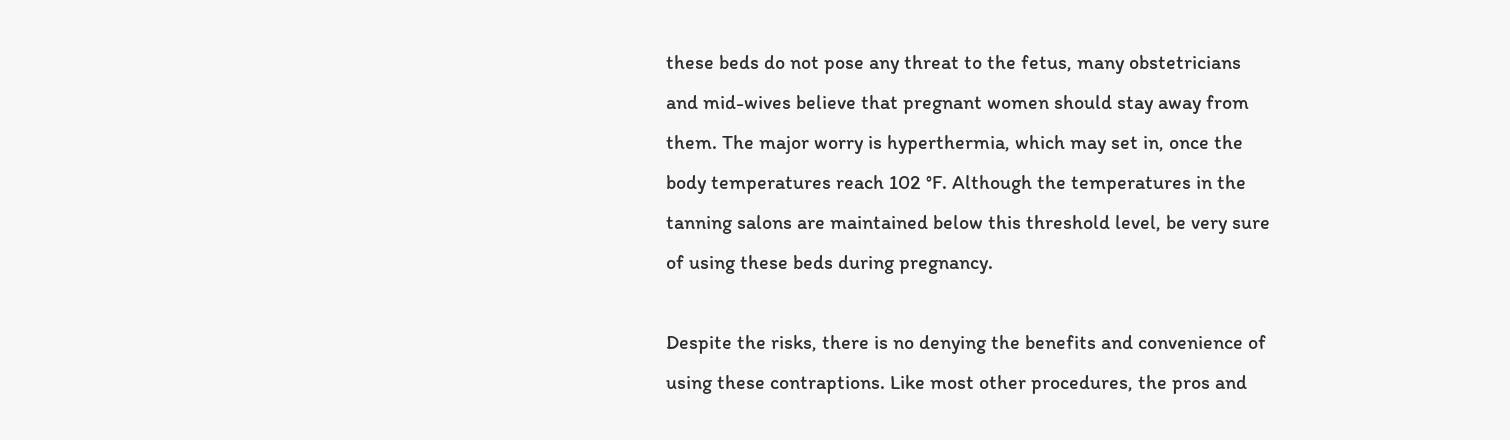these beds do not pose any threat to the fetus, many obstetricians and mid-wives believe that pregnant women should stay away from them. The major worry is hyperthermia, which may set in, once the body temperatures reach 102 °F. Although the temperatures in the tanning salons are maintained below this threshold level, be very sure of using these beds during pregnancy.

Despite the risks, there is no denying the benefits and convenience of using these contraptions. Like most other procedures, the pros and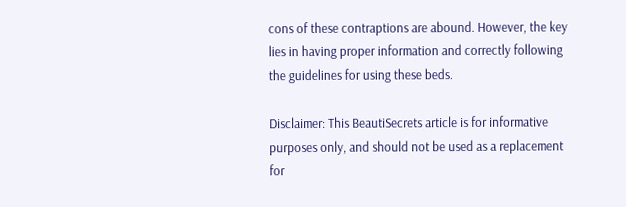cons of these contraptions are abound. However, the key lies in having proper information and correctly following the guidelines for using these beds.

Disclaimer: This BeautiSecrets article is for informative purposes only, and should not be used as a replacement for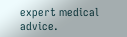expert medical advice.